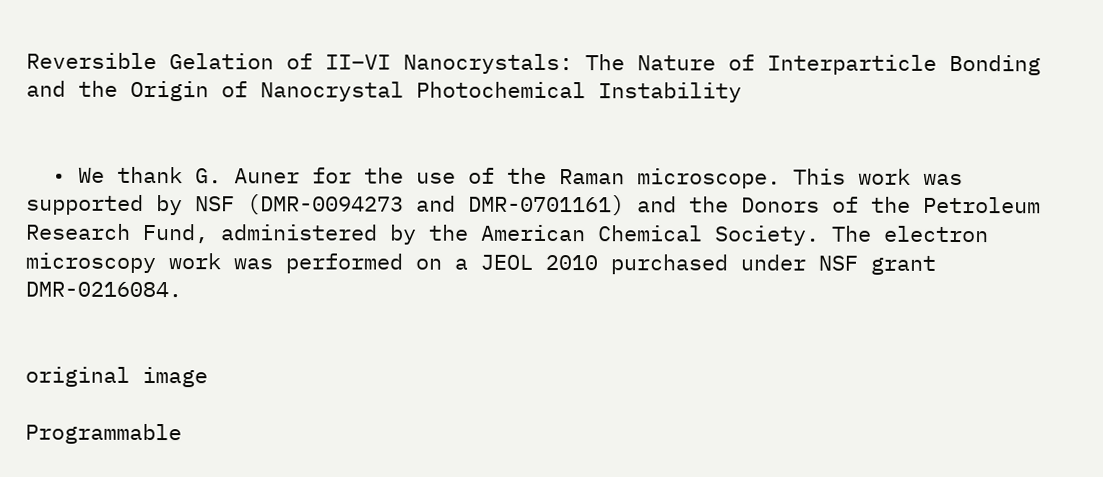Reversible Gelation of II–VI Nanocrystals: The Nature of Interparticle Bonding and the Origin of Nanocrystal Photochemical Instability


  • We thank G. Auner for the use of the Raman microscope. This work was supported by NSF (DMR-0094273 and DMR-0701161) and the Donors of the Petroleum Research Fund, administered by the American Chemical Society. The electron microscopy work was performed on a JEOL 2010 purchased under NSF grant DMR-0216084.


original image

Programmable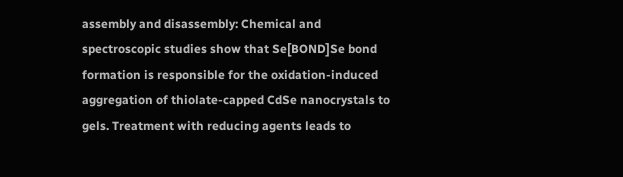assembly and disassembly: Chemical and spectroscopic studies show that Se[BOND]Se bond formation is responsible for the oxidation-induced aggregation of thiolate-capped CdSe nanocrystals to gels. Treatment with reducing agents leads to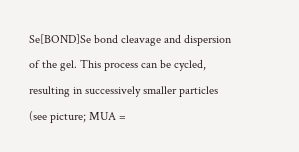Se[BOND]Se bond cleavage and dispersion of the gel. This process can be cycled, resulting in successively smaller particles (see picture; MUA =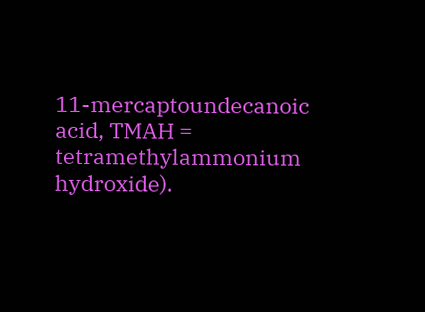11-mercaptoundecanoic acid, TMAH = tetramethylammonium hydroxide).